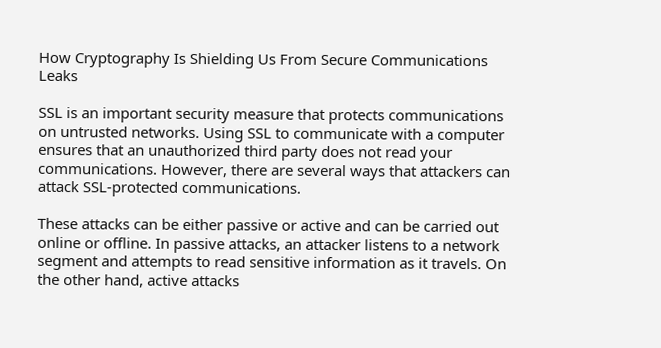How Cryptography Is Shielding Us From Secure Communications Leaks

SSL is an important security measure that protects communications on untrusted networks. Using SSL to communicate with a computer ensures that an unauthorized third party does not read your communications. However, there are several ways that attackers can attack SSL-protected communications.

These attacks can be either passive or active and can be carried out online or offline. In passive attacks, an attacker listens to a network segment and attempts to read sensitive information as it travels. On the other hand, active attacks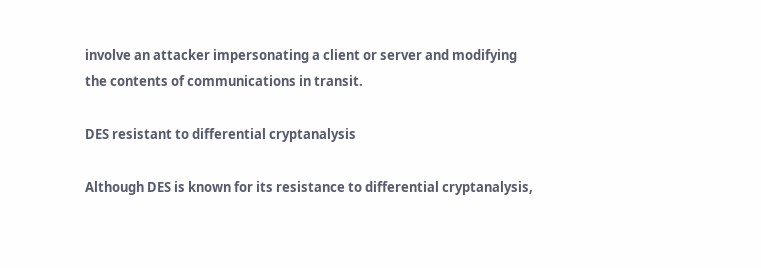involve an attacker impersonating a client or server and modifying the contents of communications in transit.

DES resistant to differential cryptanalysis

Although DES is known for its resistance to differential cryptanalysis,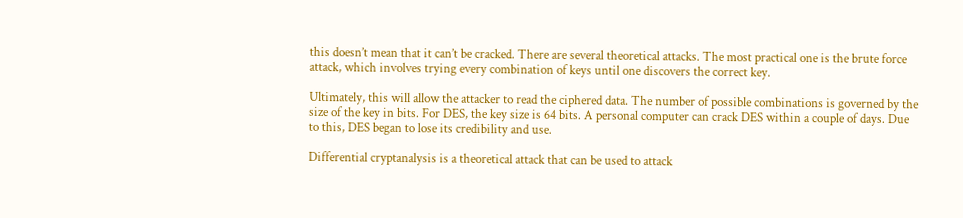this doesn’t mean that it can’t be cracked. There are several theoretical attacks. The most practical one is the brute force attack, which involves trying every combination of keys until one discovers the correct key.

Ultimately, this will allow the attacker to read the ciphered data. The number of possible combinations is governed by the size of the key in bits. For DES, the key size is 64 bits. A personal computer can crack DES within a couple of days. Due to this, DES began to lose its credibility and use.

Differential cryptanalysis is a theoretical attack that can be used to attack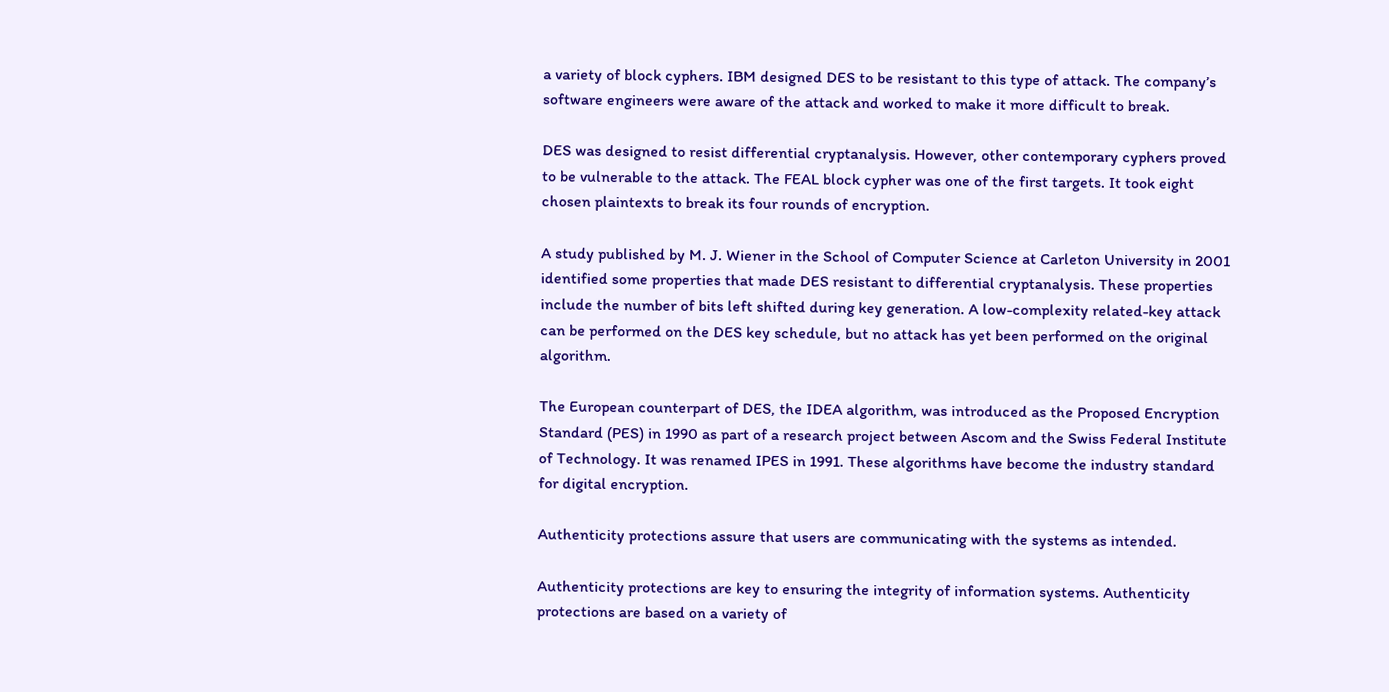a variety of block cyphers. IBM designed DES to be resistant to this type of attack. The company’s software engineers were aware of the attack and worked to make it more difficult to break.

DES was designed to resist differential cryptanalysis. However, other contemporary cyphers proved to be vulnerable to the attack. The FEAL block cypher was one of the first targets. It took eight chosen plaintexts to break its four rounds of encryption.

A study published by M. J. Wiener in the School of Computer Science at Carleton University in 2001 identified some properties that made DES resistant to differential cryptanalysis. These properties include the number of bits left shifted during key generation. A low-complexity related-key attack can be performed on the DES key schedule, but no attack has yet been performed on the original algorithm.

The European counterpart of DES, the IDEA algorithm, was introduced as the Proposed Encryption Standard (PES) in 1990 as part of a research project between Ascom and the Swiss Federal Institute of Technology. It was renamed IPES in 1991. These algorithms have become the industry standard for digital encryption.

Authenticity protections assure that users are communicating with the systems as intended.

Authenticity protections are key to ensuring the integrity of information systems. Authenticity protections are based on a variety of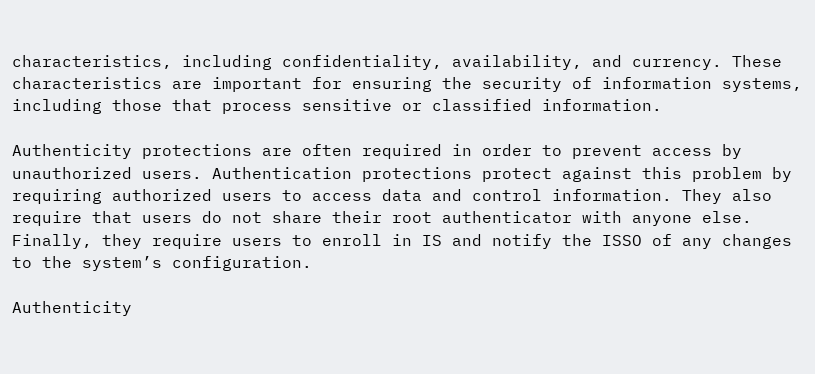characteristics, including confidentiality, availability, and currency. These characteristics are important for ensuring the security of information systems, including those that process sensitive or classified information.

Authenticity protections are often required in order to prevent access by unauthorized users. Authentication protections protect against this problem by requiring authorized users to access data and control information. They also require that users do not share their root authenticator with anyone else. Finally, they require users to enroll in IS and notify the ISSO of any changes to the system’s configuration.

Authenticity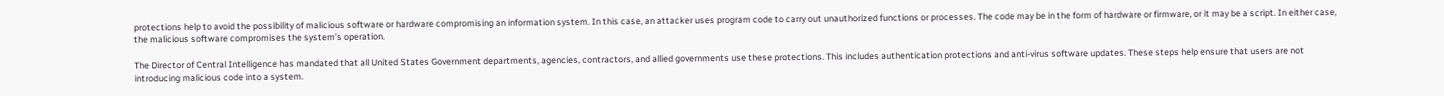protections help to avoid the possibility of malicious software or hardware compromising an information system. In this case, an attacker uses program code to carry out unauthorized functions or processes. The code may be in the form of hardware or firmware, or it may be a script. In either case, the malicious software compromises the system’s operation.

The Director of Central Intelligence has mandated that all United States Government departments, agencies, contractors, and allied governments use these protections. This includes authentication protections and anti-virus software updates. These steps help ensure that users are not introducing malicious code into a system.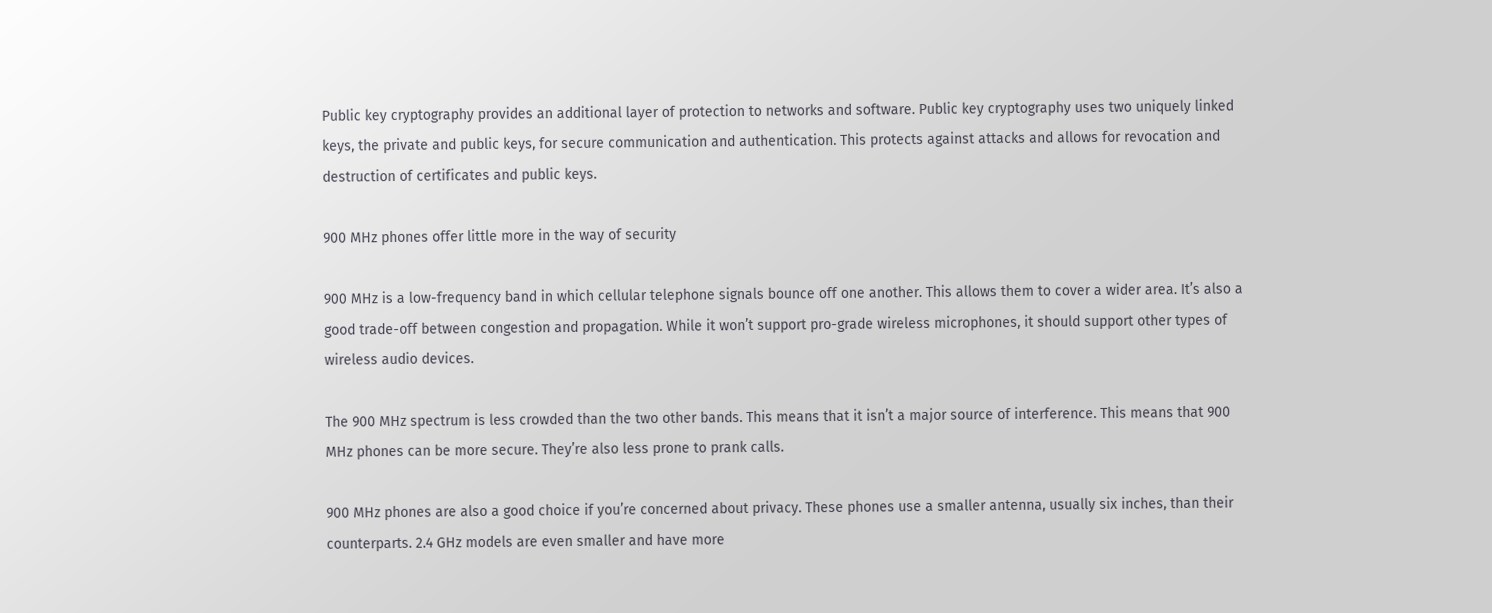Public key cryptography provides an additional layer of protection to networks and software. Public key cryptography uses two uniquely linked keys, the private and public keys, for secure communication and authentication. This protects against attacks and allows for revocation and destruction of certificates and public keys.

900 MHz phones offer little more in the way of security

900 MHz is a low-frequency band in which cellular telephone signals bounce off one another. This allows them to cover a wider area. It’s also a good trade-off between congestion and propagation. While it won’t support pro-grade wireless microphones, it should support other types of wireless audio devices.

The 900 MHz spectrum is less crowded than the two other bands. This means that it isn’t a major source of interference. This means that 900 MHz phones can be more secure. They’re also less prone to prank calls.

900 MHz phones are also a good choice if you’re concerned about privacy. These phones use a smaller antenna, usually six inches, than their counterparts. 2.4 GHz models are even smaller and have more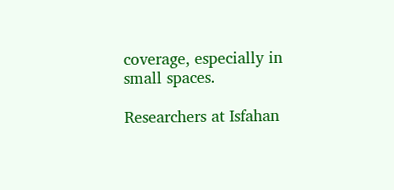coverage, especially in small spaces.

Researchers at Isfahan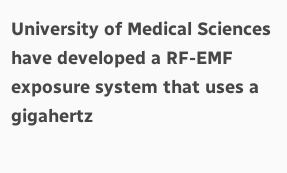University of Medical Sciences have developed a RF-EMF exposure system that uses a gigahertz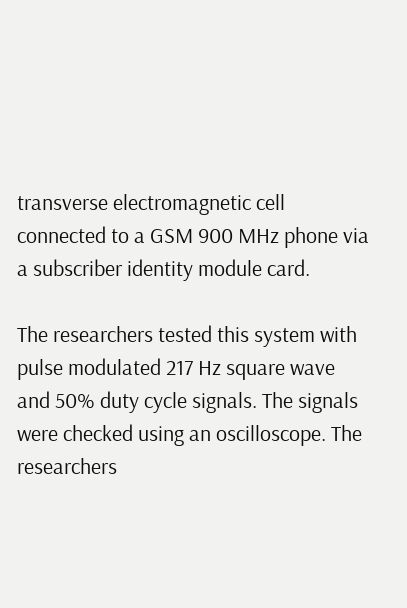transverse electromagnetic cell connected to a GSM 900 MHz phone via a subscriber identity module card.

The researchers tested this system with pulse modulated 217 Hz square wave and 50% duty cycle signals. The signals were checked using an oscilloscope. The researchers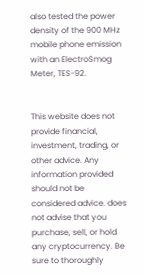also tested the power density of the 900 MHz mobile phone emission with an ElectroSmog Meter, TES-92.


This website does not provide financial, investment, trading, or other advice. Any information provided should not be considered advice. does not advise that you purchase, sell, or hold any cryptocurrency. Be sure to thoroughly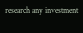research any investment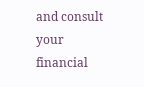and consult your financial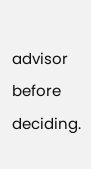advisor before deciding.